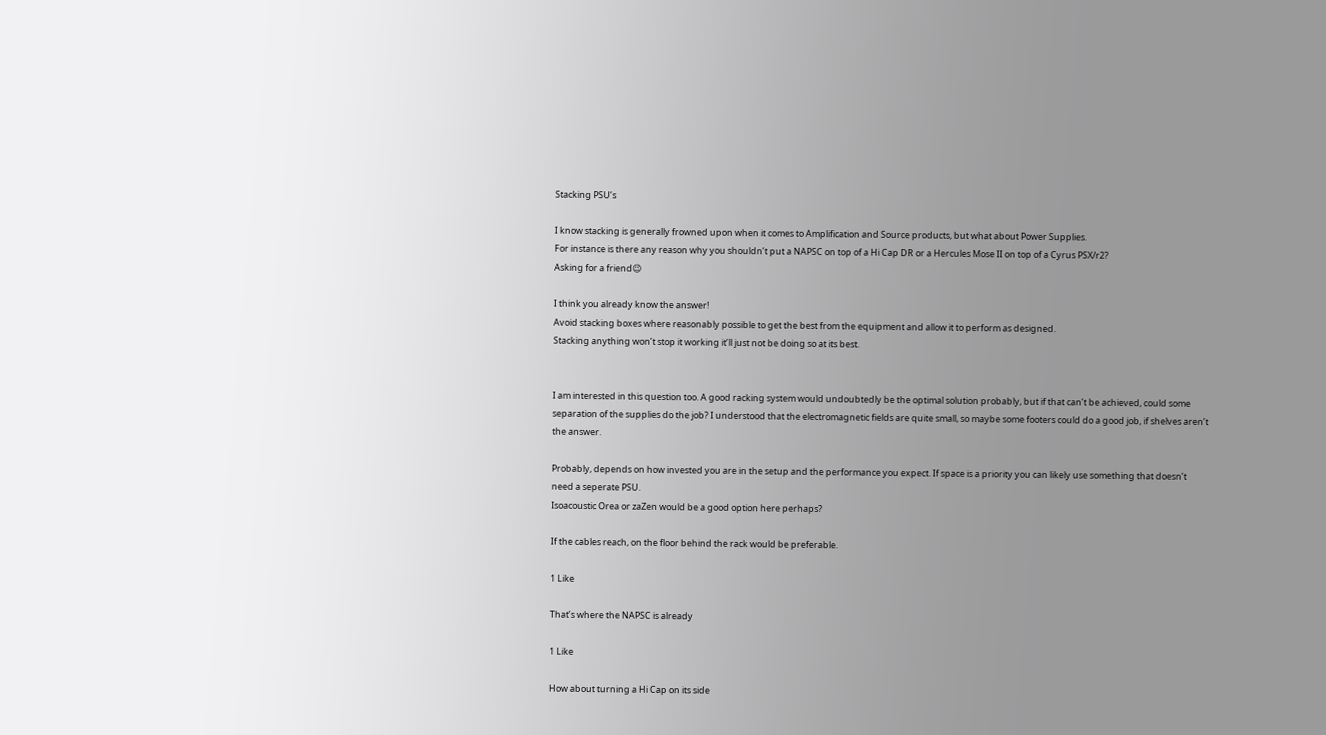Stacking PSU’s

I know stacking is generally frowned upon when it comes to Amplification and Source products, but what about Power Supplies.
For instance is there any reason why you shouldn’t put a NAPSC on top of a Hi Cap DR or a Hercules Mose II on top of a Cyrus PSX/r2?
Asking for a friend😉

I think you already know the answer!
Avoid stacking boxes where reasonably possible to get the best from the equipment and allow it to perform as designed.
Stacking anything won’t stop it working it’ll just not be doing so at its best.


I am interested in this question too. A good racking system would undoubtedly be the optimal solution probably, but if that can’t be achieved, could some separation of the supplies do the job? I understood that the electromagnetic fields are quite small, so maybe some footers could do a good job, if shelves aren’t the answer.

Probably, depends on how invested you are in the setup and the performance you expect. If space is a priority you can likely use something that doesn’t need a seperate PSU.
Isoacoustic Orea or zaZen would be a good option here perhaps?

If the cables reach, on the floor behind the rack would be preferable.

1 Like

That’s where the NAPSC is already

1 Like

How about turning a Hi Cap on its side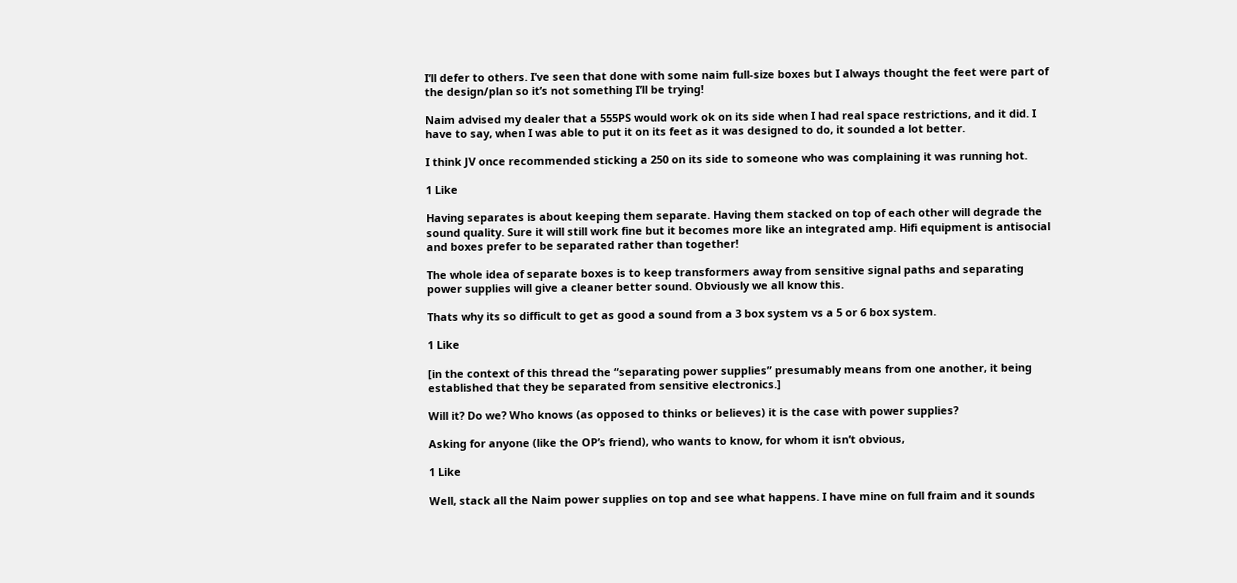I’ll defer to others. I’ve seen that done with some naim full-size boxes but I always thought the feet were part of the design/plan so it’s not something I’ll be trying!

Naim advised my dealer that a 555PS would work ok on its side when I had real space restrictions, and it did. I have to say, when I was able to put it on its feet as it was designed to do, it sounded a lot better.

I think JV once recommended sticking a 250 on its side to someone who was complaining it was running hot.

1 Like

Having separates is about keeping them separate. Having them stacked on top of each other will degrade the sound quality. Sure it will still work fine but it becomes more like an integrated amp. Hifi equipment is antisocial and boxes prefer to be separated rather than together!

The whole idea of separate boxes is to keep transformers away from sensitive signal paths and separating power supplies will give a cleaner better sound. Obviously we all know this.

Thats why its so difficult to get as good a sound from a 3 box system vs a 5 or 6 box system.

1 Like

[in the context of this thread the “separating power supplies” presumably means from one another, it being established that they be separated from sensitive electronics.]

Will it? Do we? Who knows (as opposed to thinks or believes) it is the case with power supplies?

Asking for anyone (like the OP’s friend), who wants to know, for whom it isn’t obvious,

1 Like

Well, stack all the Naim power supplies on top and see what happens. I have mine on full fraim and it sounds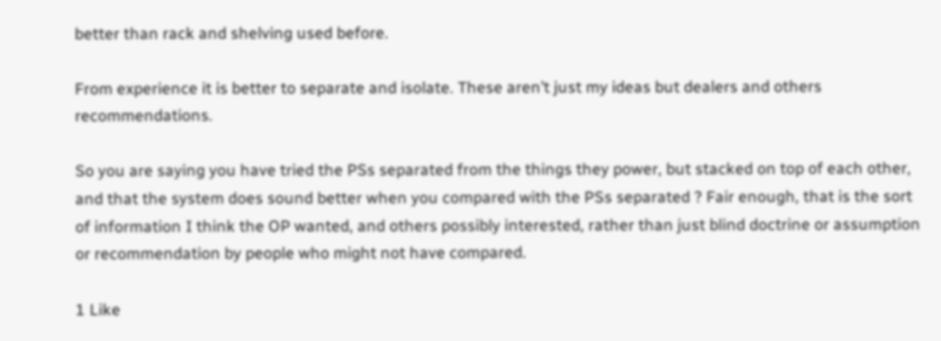better than rack and shelving used before.

From experience it is better to separate and isolate. These aren’t just my ideas but dealers and others recommendations.

So you are saying you have tried the PSs separated from the things they power, but stacked on top of each other, and that the system does sound better when you compared with the PSs separated ? Fair enough, that is the sort of information I think the OP wanted, and others possibly interested, rather than just blind doctrine or assumption or recommendation by people who might not have compared.

1 Like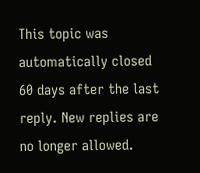This topic was automatically closed 60 days after the last reply. New replies are no longer allowed.